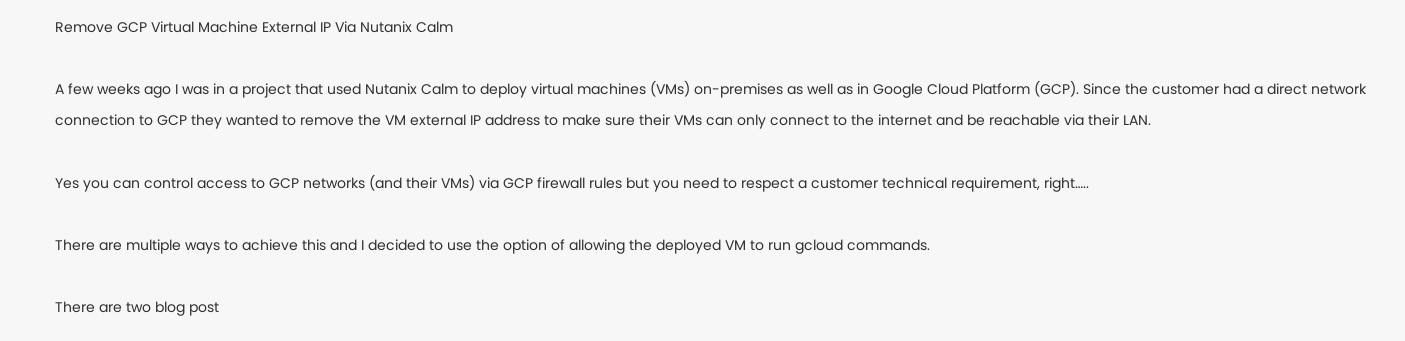Remove GCP Virtual Machine External IP Via Nutanix Calm

A few weeks ago I was in a project that used Nutanix Calm to deploy virtual machines (VMs) on-premises as well as in Google Cloud Platform (GCP). Since the customer had a direct network connection to GCP they wanted to remove the VM external IP address to make sure their VMs can only connect to the internet and be reachable via their LAN.

Yes you can control access to GCP networks (and their VMs) via GCP firewall rules but you need to respect a customer technical requirement, right…..

There are multiple ways to achieve this and I decided to use the option of allowing the deployed VM to run gcloud commands.

There are two blog post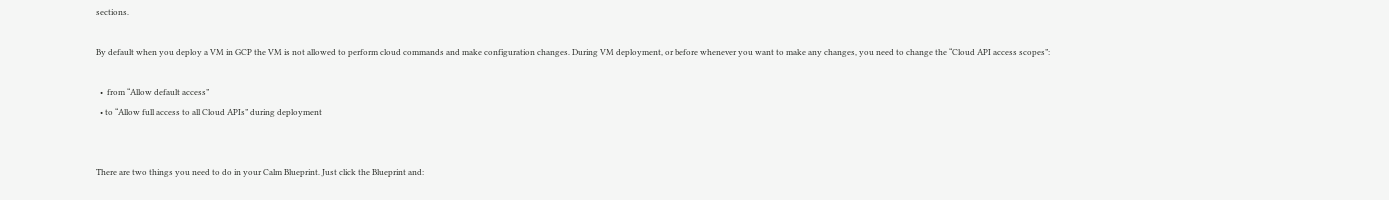sections.

By default when you deploy a VM in GCP the VM is not allowed to perform cloud commands and make configuration changes. During VM deployment, or before whenever you want to make any changes, you need to change the “Cloud API access scopes”:

  •  from “Allow default access”
  • to “Allow full access to all Cloud APIs” during deployment


There are two things you need to do in your Calm Blueprint. Just click the Blueprint and: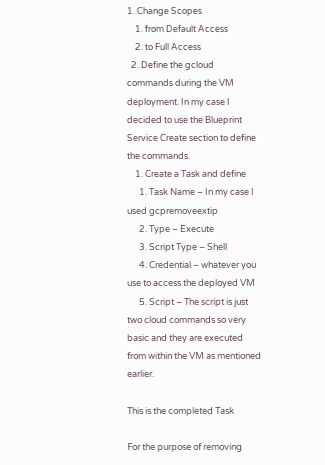1. Change Scopes
    1. from Default Access
    2. to Full Access
  2. Define the gcloud commands during the VM deployment. In my case I decided to use the Blueprint Service Create section to define the commands.
    1. Create a Task and define
      1. Task Name – In my case I used gcpremoveextip
      2. Type – Execute
      3. Script Type – Shell
      4. Credential – whatever you use to access the deployed VM
      5. Script – The script is just two cloud commands so very basic and they are executed from within the VM as mentioned earlier.

This is the completed Task

For the purpose of removing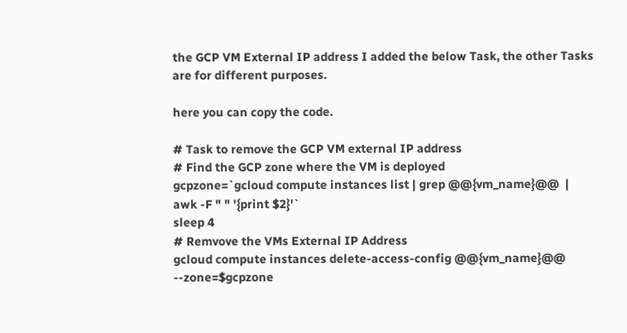the GCP VM External IP address I added the below Task, the other Tasks are for different purposes.

here you can copy the code.

# Task to remove the GCP VM external IP address
# Find the GCP zone where the VM is deployed
gcpzone=`gcloud compute instances list | grep @@{vm_name}@@  | awk -F " " '{print $2}'`
sleep 4
# Remvove the VMs External IP Address
gcloud compute instances delete-access-config @@{vm_name}@@  --zone=$gcpzone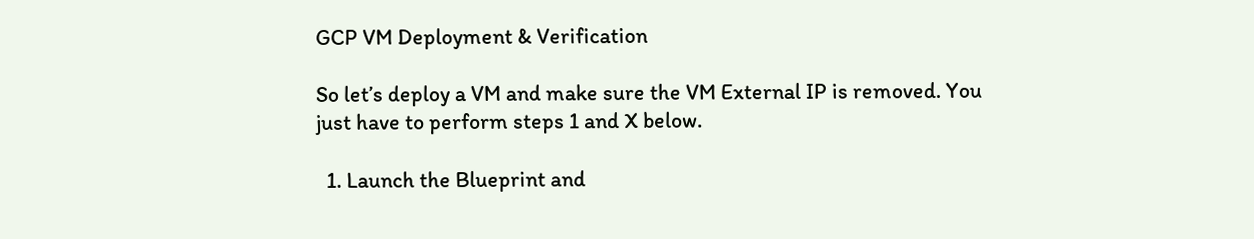GCP VM Deployment & Verification

So let’s deploy a VM and make sure the VM External IP is removed. You just have to perform steps 1 and X below.

  1. Launch the Blueprint and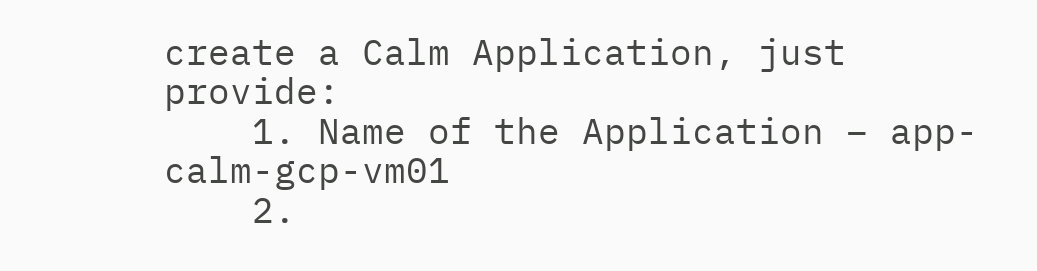create a Calm Application, just provide:
    1. Name of the Application – app-calm-gcp-vm01
    2.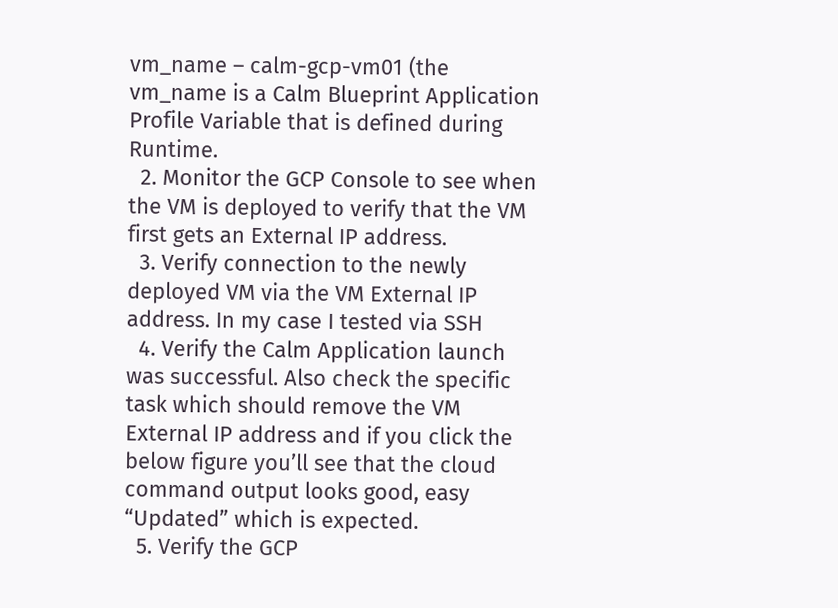vm_name – calm-gcp-vm01 (the vm_name is a Calm Blueprint Application Profile Variable that is defined during Runtime.
  2. Monitor the GCP Console to see when the VM is deployed to verify that the VM first gets an External IP address.
  3. Verify connection to the newly deployed VM via the VM External IP address. In my case I tested via SSH
  4. Verify the Calm Application launch was successful. Also check the specific task which should remove the VM External IP address and if you click the below figure you’ll see that the cloud command output looks good, easy “Updated” which is expected.
  5. Verify the GCP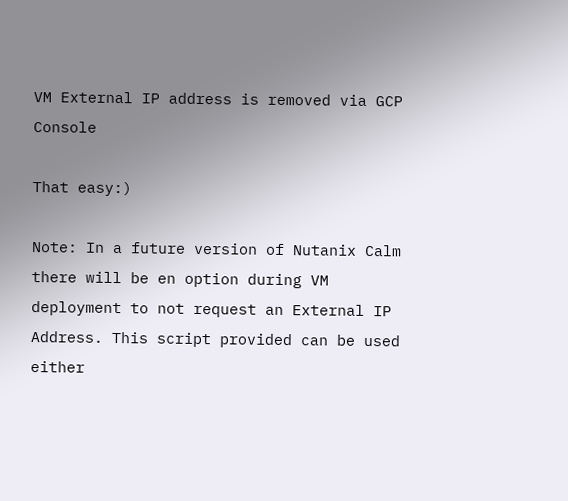VM External IP address is removed via GCP Console

That easy:)

Note: In a future version of Nutanix Calm there will be en option during VM deployment to not request an External IP Address. This script provided can be used either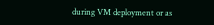during VM deployment or as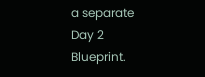a separate Day 2 Blueprint.